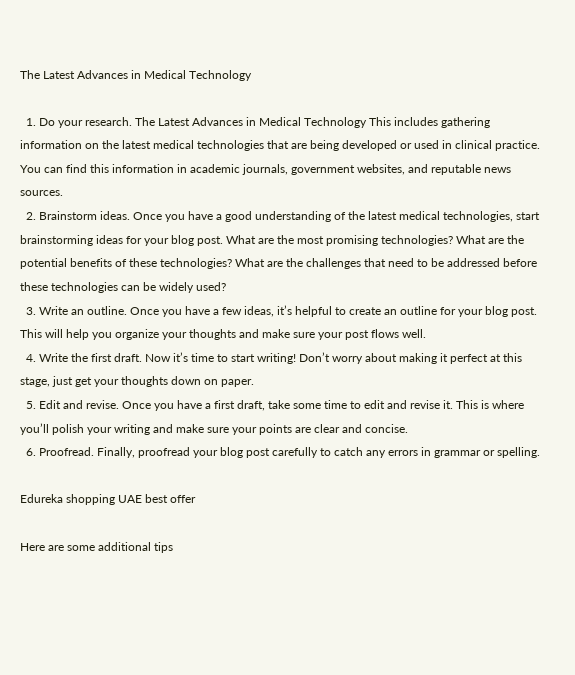The Latest Advances in Medical Technology

  1. Do your research. The Latest Advances in Medical Technology This includes gathering information on the latest medical technologies that are being developed or used in clinical practice. You can find this information in academic journals, government websites, and reputable news sources.
  2. Brainstorm ideas. Once you have a good understanding of the latest medical technologies, start brainstorming ideas for your blog post. What are the most promising technologies? What are the potential benefits of these technologies? What are the challenges that need to be addressed before these technologies can be widely used?
  3. Write an outline. Once you have a few ideas, it’s helpful to create an outline for your blog post. This will help you organize your thoughts and make sure your post flows well.
  4. Write the first draft. Now it’s time to start writing! Don’t worry about making it perfect at this stage, just get your thoughts down on paper.
  5. Edit and revise. Once you have a first draft, take some time to edit and revise it. This is where you’ll polish your writing and make sure your points are clear and concise.
  6. Proofread. Finally, proofread your blog post carefully to catch any errors in grammar or spelling.

Edureka shopping UAE best offer

Here are some additional tips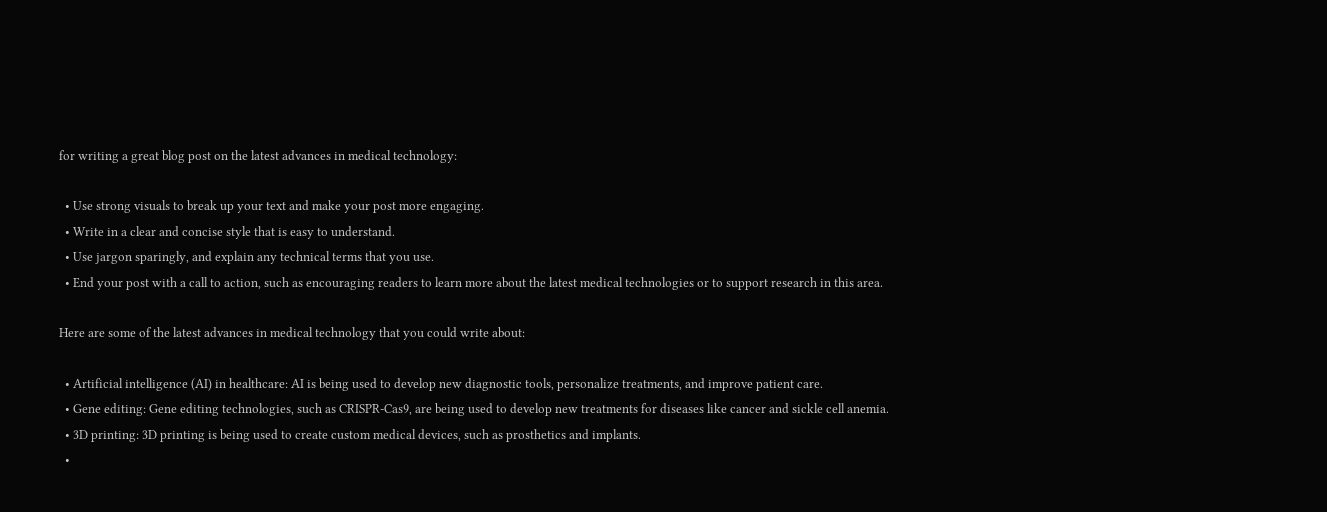for writing a great blog post on the latest advances in medical technology:

  • Use strong visuals to break up your text and make your post more engaging.
  • Write in a clear and concise style that is easy to understand.
  • Use jargon sparingly, and explain any technical terms that you use.
  • End your post with a call to action, such as encouraging readers to learn more about the latest medical technologies or to support research in this area.

Here are some of the latest advances in medical technology that you could write about:

  • Artificial intelligence (AI) in healthcare: AI is being used to develop new diagnostic tools, personalize treatments, and improve patient care.
  • Gene editing: Gene editing technologies, such as CRISPR-Cas9, are being used to develop new treatments for diseases like cancer and sickle cell anemia.
  • 3D printing: 3D printing is being used to create custom medical devices, such as prosthetics and implants.
  •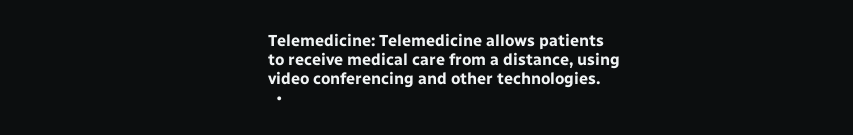Telemedicine: Telemedicine allows patients to receive medical care from a distance, using video conferencing and other technologies.
  •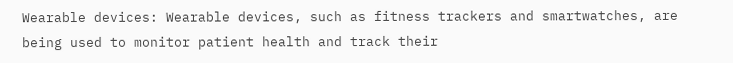Wearable devices: Wearable devices, such as fitness trackers and smartwatches, are being used to monitor patient health and track their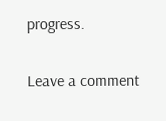progress.

Leave a comment